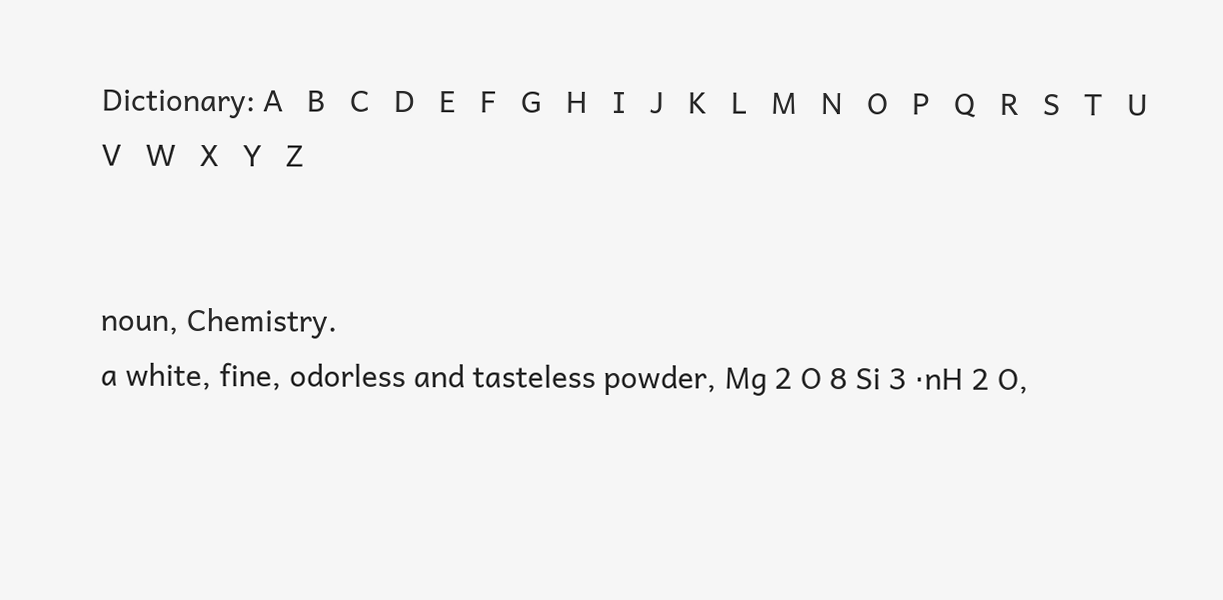Dictionary: A   B   C   D   E   F   G   H   I   J   K   L   M   N   O   P   Q   R   S   T   U   V   W   X   Y   Z


noun, Chemistry.
a white, fine, odorless and tasteless powder, Mg 2 O 8 Si 3 ⋅nH 2 O,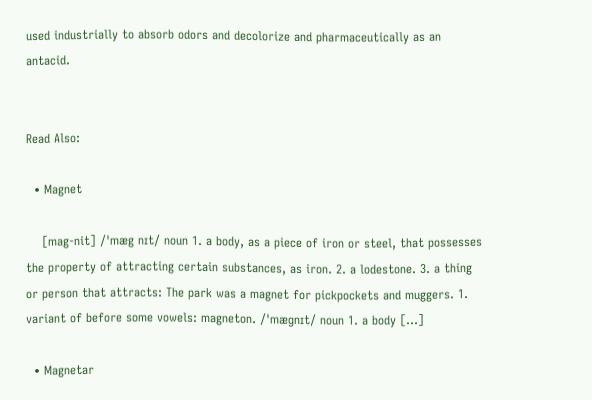used industrially to absorb odors and decolorize and pharmaceutically as an antacid.


Read Also:

  • Magnet

    [mag-nit] /ˈmæg nɪt/ noun 1. a body, as a piece of iron or steel, that possesses the property of attracting certain substances, as iron. 2. a lodestone. 3. a thing or person that attracts: The park was a magnet for pickpockets and muggers. 1. variant of before some vowels: magneton. /ˈmæɡnɪt/ noun 1. a body […]

  • Magnetar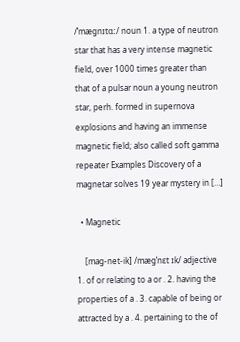/ˈmæɡnɪtɑː/ noun 1. a type of neutron star that has a very intense magnetic field, over 1000 times greater than that of a pulsar noun a young neutron star, perh. formed in supernova explosions and having an immense magnetic field; also called soft gamma repeater Examples Discovery of a magnetar solves 19 year mystery in […]

  • Magnetic

    [mag-net-ik] /mægˈnɛt ɪk/ adjective 1. of or relating to a or . 2. having the properties of a . 3. capable of being or attracted by a . 4. pertaining to the of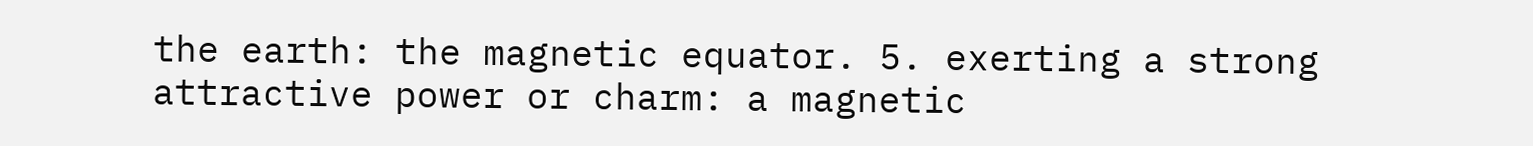the earth: the magnetic equator. 5. exerting a strong attractive power or charm: a magnetic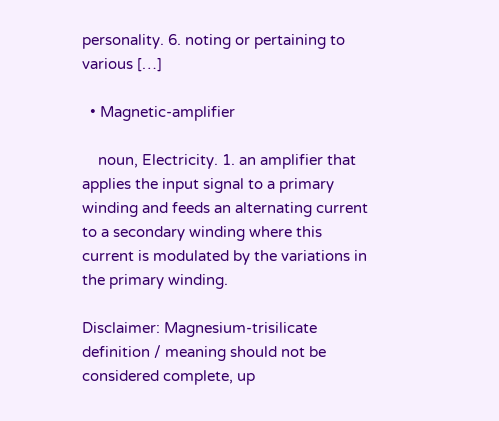personality. 6. noting or pertaining to various […]

  • Magnetic-amplifier

    noun, Electricity. 1. an amplifier that applies the input signal to a primary winding and feeds an alternating current to a secondary winding where this current is modulated by the variations in the primary winding.

Disclaimer: Magnesium-trisilicate definition / meaning should not be considered complete, up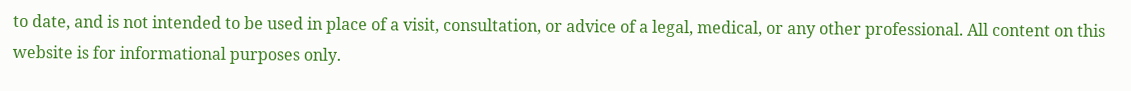to date, and is not intended to be used in place of a visit, consultation, or advice of a legal, medical, or any other professional. All content on this website is for informational purposes only.